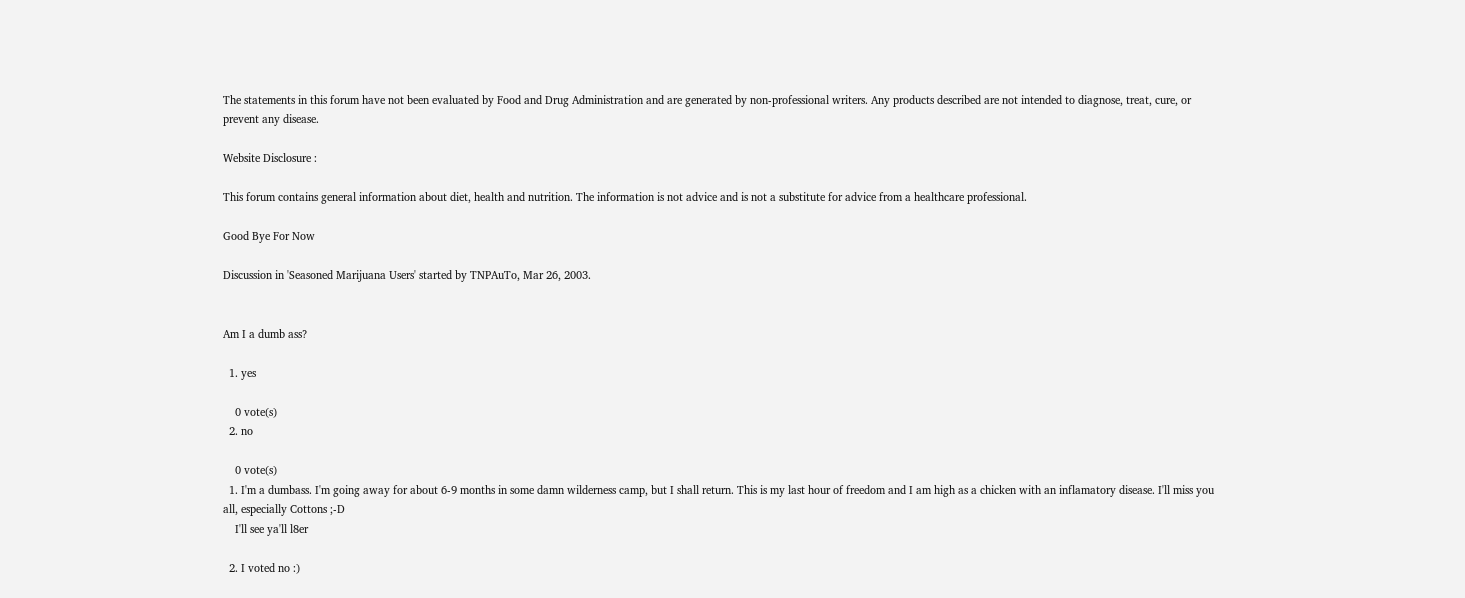The statements in this forum have not been evaluated by Food and Drug Administration and are generated by non-professional writers. Any products described are not intended to diagnose, treat, cure, or prevent any disease.

Website Disclosure :

This forum contains general information about diet, health and nutrition. The information is not advice and is not a substitute for advice from a healthcare professional.

Good Bye For Now

Discussion in 'Seasoned Marijuana Users' started by TNPAuTo, Mar 26, 2003.


Am I a dumb ass?

  1. yes

    0 vote(s)
  2. no

    0 vote(s)
  1. I'm a dumbass. I'm going away for about 6-9 months in some damn wilderness camp, but I shall return. This is my last hour of freedom and I am high as a chicken with an inflamatory disease. I'll miss you all, especially Cottons ;-D
    I'll see ya'll l8er

  2. I voted no :)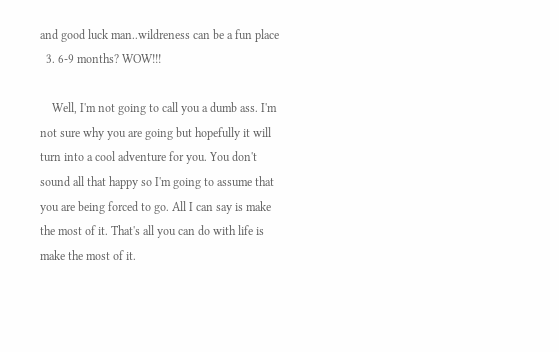and good luck man..wildreness can be a fun place
  3. 6-9 months? WOW!!!

    Well, I'm not going to call you a dumb ass. I'm not sure why you are going but hopefully it will turn into a cool adventure for you. You don't sound all that happy so I'm going to assume that you are being forced to go. All I can say is make the most of it. That's all you can do with life is make the most of it.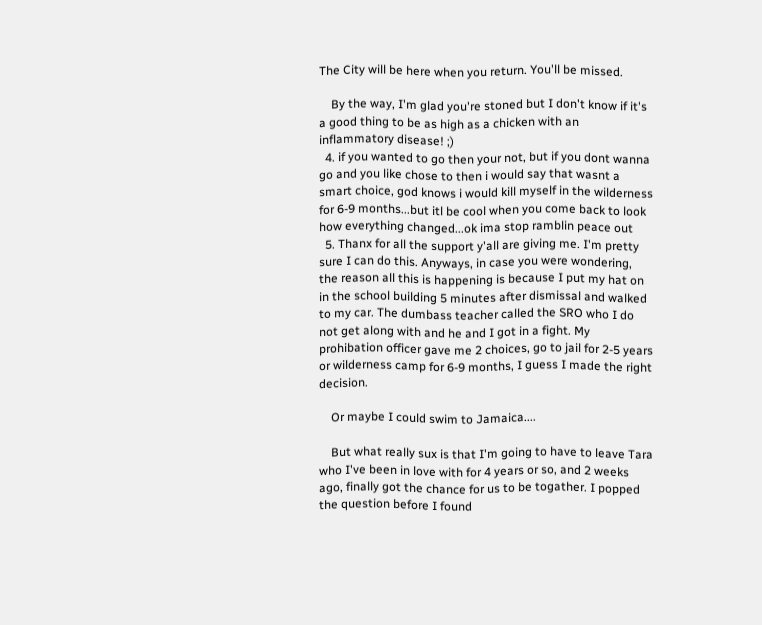The City will be here when you return. You'll be missed.

    By the way, I'm glad you're stoned but I don't know if it's a good thing to be as high as a chicken with an inflammatory disease! ;)
  4. if you wanted to go then your not, but if you dont wanna go and you like chose to then i would say that wasnt a smart choice, god knows i would kill myself in the wilderness for 6-9 months...but itl be cool when you come back to look how everything changed...ok ima stop ramblin peace out
  5. Thanx for all the support y'all are giving me. I'm pretty sure I can do this. Anyways, in case you were wondering, the reason all this is happening is because I put my hat on in the school building 5 minutes after dismissal and walked to my car. The dumbass teacher called the SRO who I do not get along with and he and I got in a fight. My prohibation officer gave me 2 choices, go to jail for 2-5 years or wilderness camp for 6-9 months, I guess I made the right decision.

    Or maybe I could swim to Jamaica....

    But what really sux is that I'm going to have to leave Tara who I've been in love with for 4 years or so, and 2 weeks ago, finally got the chance for us to be togather. I popped the question before I found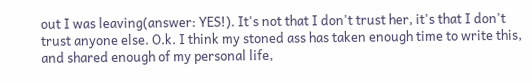out I was leaving(answer: YES!). It's not that I don't trust her, it's that I don't trust anyone else. O.k. I think my stoned ass has taken enough time to write this, and shared enough of my personal life,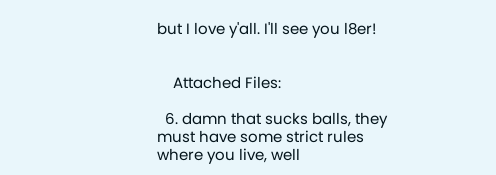but I love y'all. I'll see you l8er!


    Attached Files:

  6. damn that sucks balls, they must have some strict rules where you live, well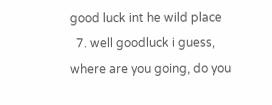good luck int he wild place
  7. well goodluck i guess, where are you going, do you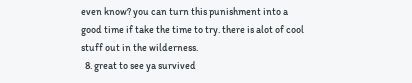even know? you can turn this punishment into a good time if take the time to try. there is alot of cool stuff out in the wilderness.
  8. great to see ya survived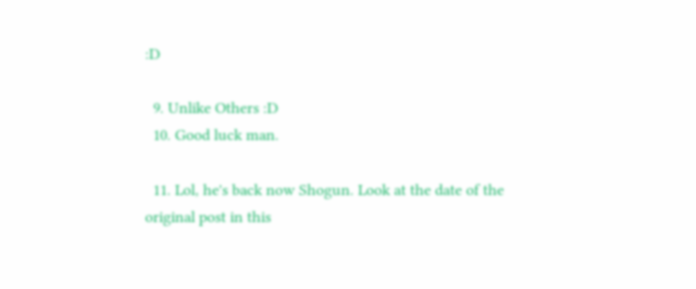:D

  9. Unlike Others :D
  10. Good luck man.

  11. Lol, he's back now Shogun. Look at the date of the original post in this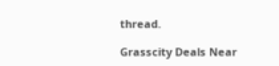thread.

Grasscity Deals Near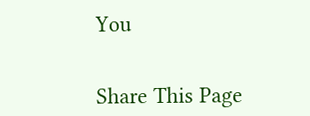You


Share This Page